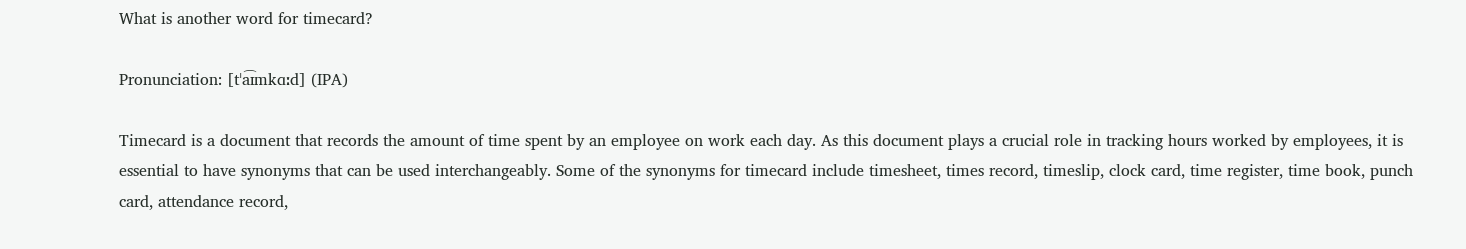What is another word for timecard?

Pronunciation: [tˈa͡ɪmkɑːd] (IPA)

Timecard is a document that records the amount of time spent by an employee on work each day. As this document plays a crucial role in tracking hours worked by employees, it is essential to have synonyms that can be used interchangeably. Some of the synonyms for timecard include timesheet, times record, timeslip, clock card, time register, time book, punch card, attendance record,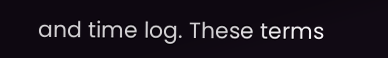and time log. These terms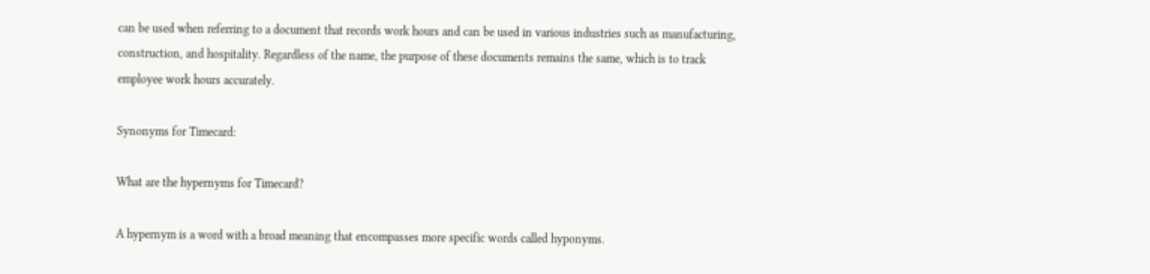can be used when referring to a document that records work hours and can be used in various industries such as manufacturing, construction, and hospitality. Regardless of the name, the purpose of these documents remains the same, which is to track employee work hours accurately.

Synonyms for Timecard:

What are the hypernyms for Timecard?

A hypernym is a word with a broad meaning that encompasses more specific words called hyponyms.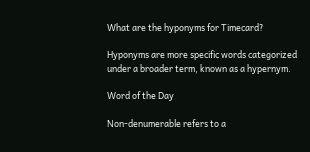What are the hyponyms for Timecard?

Hyponyms are more specific words categorized under a broader term, known as a hypernym.

Word of the Day

Non-denumerable refers to a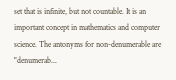set that is infinite, but not countable. It is an important concept in mathematics and computer science. The antonyms for non-denumerable are "denumerab...